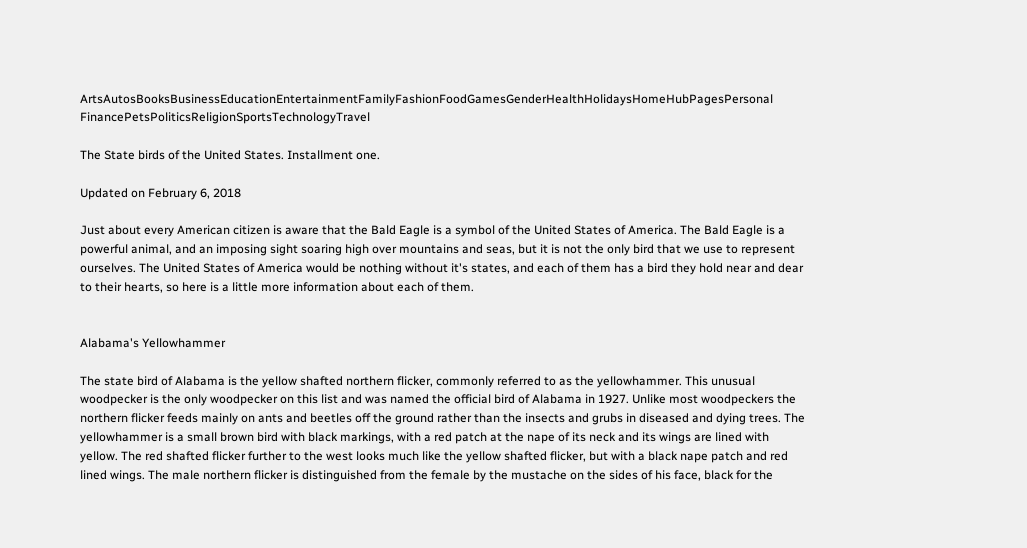ArtsAutosBooksBusinessEducationEntertainmentFamilyFashionFoodGamesGenderHealthHolidaysHomeHubPagesPersonal FinancePetsPoliticsReligionSportsTechnologyTravel

The State birds of the United States. Installment one.

Updated on February 6, 2018

Just about every American citizen is aware that the Bald Eagle is a symbol of the United States of America. The Bald Eagle is a powerful animal, and an imposing sight soaring high over mountains and seas, but it is not the only bird that we use to represent ourselves. The United States of America would be nothing without it's states, and each of them has a bird they hold near and dear to their hearts, so here is a little more information about each of them.


Alabama's Yellowhammer

The state bird of Alabama is the yellow shafted northern flicker, commonly referred to as the yellowhammer. This unusual woodpecker is the only woodpecker on this list and was named the official bird of Alabama in 1927. Unlike most woodpeckers the northern flicker feeds mainly on ants and beetles off the ground rather than the insects and grubs in diseased and dying trees. The yellowhammer is a small brown bird with black markings, with a red patch at the nape of its neck and its wings are lined with yellow. The red shafted flicker further to the west looks much like the yellow shafted flicker, but with a black nape patch and red lined wings. The male northern flicker is distinguished from the female by the mustache on the sides of his face, black for the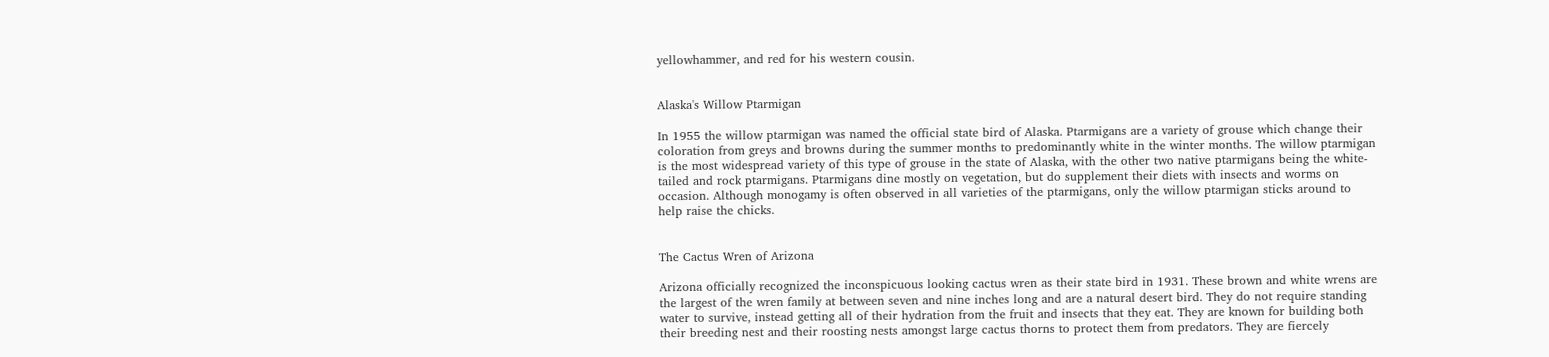yellowhammer, and red for his western cousin.


Alaska's Willow Ptarmigan

In 1955 the willow ptarmigan was named the official state bird of Alaska. Ptarmigans are a variety of grouse which change their coloration from greys and browns during the summer months to predominantly white in the winter months. The willow ptarmigan is the most widespread variety of this type of grouse in the state of Alaska, with the other two native ptarmigans being the white-tailed and rock ptarmigans. Ptarmigans dine mostly on vegetation, but do supplement their diets with insects and worms on occasion. Although monogamy is often observed in all varieties of the ptarmigans, only the willow ptarmigan sticks around to help raise the chicks.


The Cactus Wren of Arizona

Arizona officially recognized the inconspicuous looking cactus wren as their state bird in 1931. These brown and white wrens are the largest of the wren family at between seven and nine inches long and are a natural desert bird. They do not require standing water to survive, instead getting all of their hydration from the fruit and insects that they eat. They are known for building both their breeding nest and their roosting nests amongst large cactus thorns to protect them from predators. They are fiercely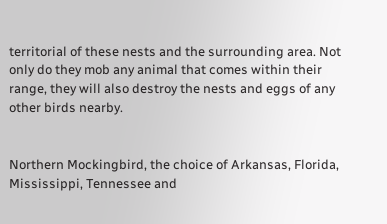territorial of these nests and the surrounding area. Not only do they mob any animal that comes within their range, they will also destroy the nests and eggs of any other birds nearby.


Northern Mockingbird, the choice of Arkansas, Florida, Mississippi, Tennessee and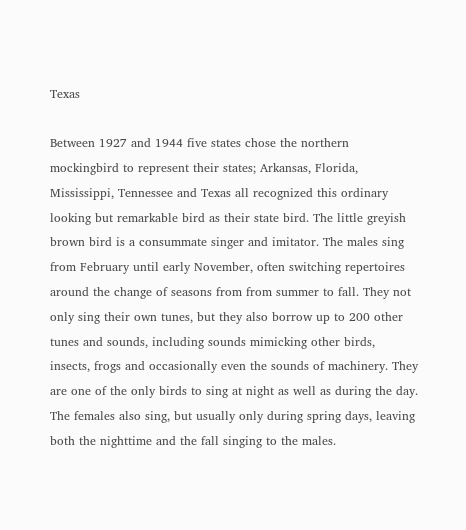Texas

Between 1927 and 1944 five states chose the northern mockingbird to represent their states; Arkansas, Florida, Mississippi, Tennessee and Texas all recognized this ordinary looking but remarkable bird as their state bird. The little greyish brown bird is a consummate singer and imitator. The males sing from February until early November, often switching repertoires around the change of seasons from from summer to fall. They not only sing their own tunes, but they also borrow up to 200 other tunes and sounds, including sounds mimicking other birds, insects, frogs and occasionally even the sounds of machinery. They are one of the only birds to sing at night as well as during the day. The females also sing, but usually only during spring days, leaving both the nighttime and the fall singing to the males.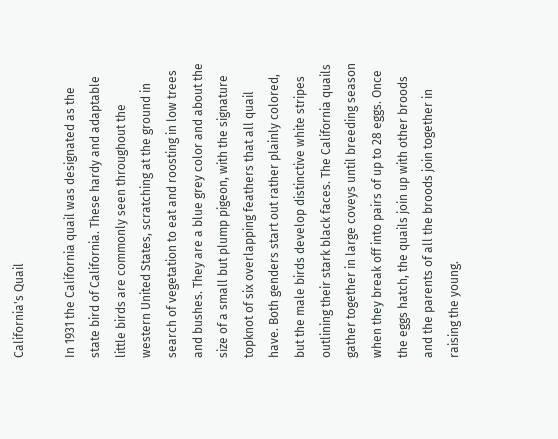California's Quail

In 1931 the California quail was designated as the state bird of California. These hardy and adaptable little birds are commonly seen throughout the western United States, scratching at the ground in search of vegetation to eat and roosting in low trees and bushes. They are a blue grey color and about the size of a small but plump pigeon, with the signature topknot of six overlapping feathers that all quail have. Both genders start out rather plainly colored, but the male birds develop distinctive white stripes outlining their stark black faces. The California quails gather together in large coveys until breeding season when they break off into pairs of up to 28 eggs. Once the eggs hatch, the quails join up with other broods and the parents of all the broods join together in raising the young.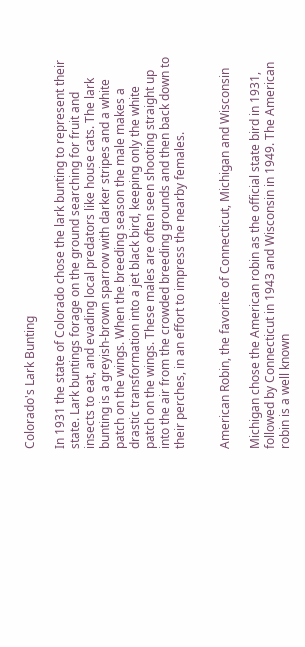Colorado's Lark Bunting

In 1931 the state of Colorado chose the lark bunting to represent their state. Lark buntings forage on the ground searching for fruit and insects to eat, and evading local predators like house cats. The lark bunting is a greyish-brown sparrow with darker stripes and a white patch on the wings. When the breeding season the male makes a drastic transformation into a jet black bird, keeping only the white patch on the wings. These males are often seen shooting straight up into the air from the crowded breeding grounds and then back down to their perches, in an effort to impress the nearby females.


American Robin, the favorite of Connecticut, Michigan and Wisconsin

Michigan chose the American robin as the official state bird in 1931, followed by Connecticut in 1943 and Wisconsin in 1949. The American robin is a well known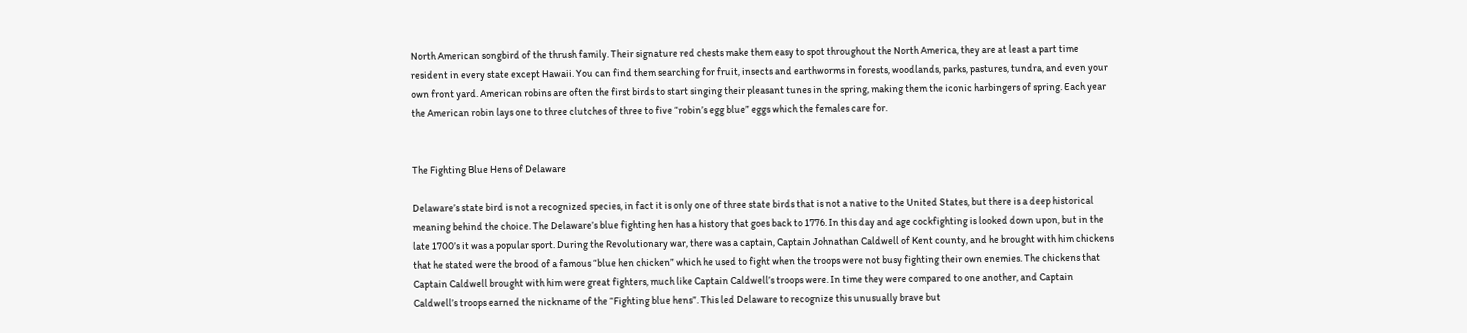North American songbird of the thrush family. Their signature red chests make them easy to spot throughout the North America, they are at least a part time resident in every state except Hawaii. You can find them searching for fruit, insects and earthworms in forests, woodlands, parks, pastures, tundra, and even your own front yard. American robins are often the first birds to start singing their pleasant tunes in the spring, making them the iconic harbingers of spring. Each year the American robin lays one to three clutches of three to five “robin’s egg blue” eggs which the females care for.


The Fighting Blue Hens of Delaware

Delaware’s state bird is not a recognized species, in fact it is only one of three state birds that is not a native to the United States, but there is a deep historical meaning behind the choice. The Delaware’s blue fighting hen has a history that goes back to 1776. In this day and age cockfighting is looked down upon, but in the late 1700’s it was a popular sport. During the Revolutionary war, there was a captain, Captain Johnathan Caldwell of Kent county, and he brought with him chickens that he stated were the brood of a famous “blue hen chicken” which he used to fight when the troops were not busy fighting their own enemies. The chickens that Captain Caldwell brought with him were great fighters, much like Captain Caldwell’s troops were. In time they were compared to one another, and Captain Caldwell’s troops earned the nickname of the “Fighting blue hens”. This led Delaware to recognize this unusually brave but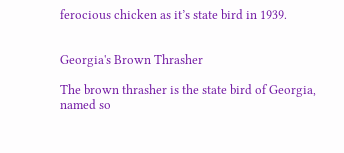ferocious chicken as it’s state bird in 1939.


Georgia's Brown Thrasher

The brown thrasher is the state bird of Georgia, named so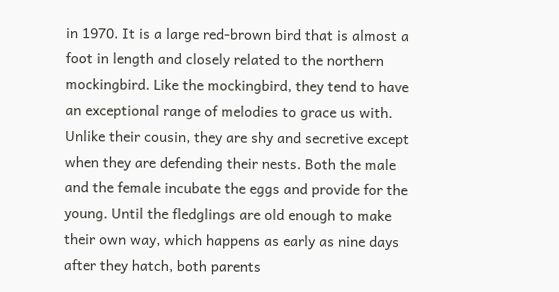in 1970. It is a large red-brown bird that is almost a foot in length and closely related to the northern mockingbird. Like the mockingbird, they tend to have an exceptional range of melodies to grace us with. Unlike their cousin, they are shy and secretive except when they are defending their nests. Both the male and the female incubate the eggs and provide for the young. Until the fledglings are old enough to make their own way, which happens as early as nine days after they hatch, both parents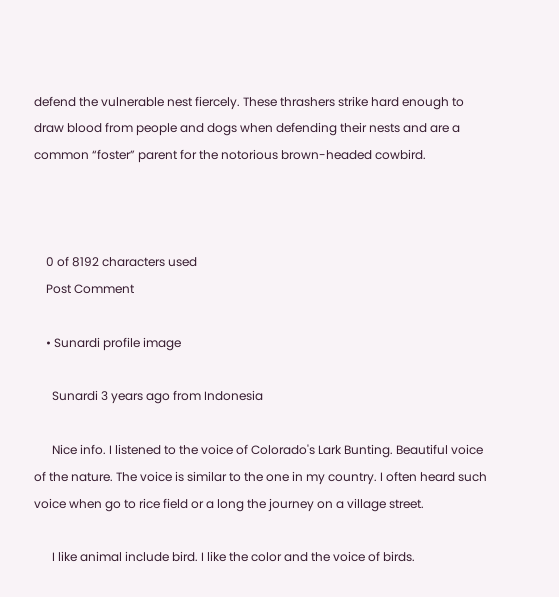defend the vulnerable nest fiercely. These thrashers strike hard enough to draw blood from people and dogs when defending their nests and are a common “foster” parent for the notorious brown-headed cowbird.



    0 of 8192 characters used
    Post Comment

    • Sunardi profile image

      Sunardi 3 years ago from Indonesia

      Nice info. I listened to the voice of Colorado's Lark Bunting. Beautiful voice of the nature. The voice is similar to the one in my country. I often heard such voice when go to rice field or a long the journey on a village street.

      I like animal include bird. I like the color and the voice of birds.